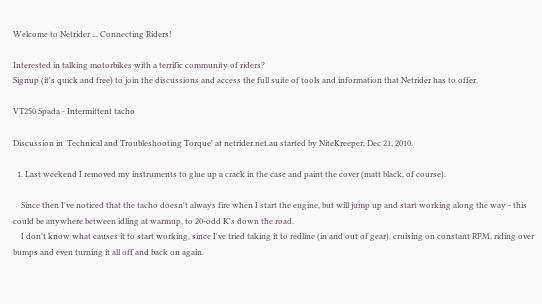Welcome to Netrider ... Connecting Riders!

Interested in talking motorbikes with a terrific community of riders?
Signup (it's quick and free) to join the discussions and access the full suite of tools and information that Netrider has to offer.

VT250 Spada - Intermittent tacho

Discussion in 'Technical and Troubleshooting Torque' at netrider.net.au started by NiteKreeper, Dec 21, 2010.

  1. Last weekend I removed my instruments to glue up a crack in the case and paint the cover (matt black, of course).

    Since then I've noticed that the tacho doesn't always fire when I start the engine, but will jump up and start working along the way - this could be anywhere between idling at warmup, to 20-odd K's down the road.
    I don't know what causes it to start working, since I've tried taking it to redline (in and out of gear), cruising on constant RPM, riding over bumps and even turning it all off and back on again.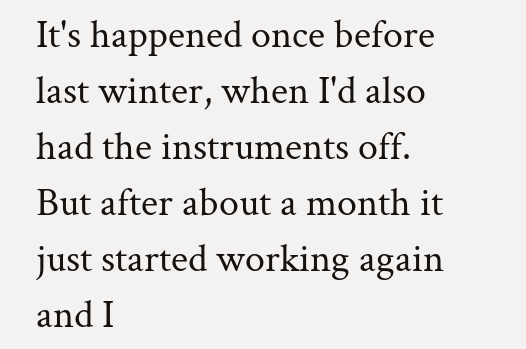It's happened once before last winter, when I'd also had the instruments off. But after about a month it just started working again and I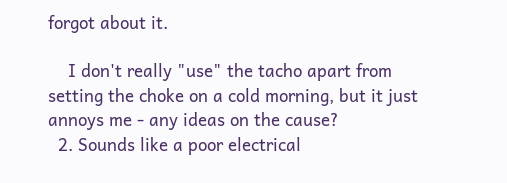forgot about it.

    I don't really "use" the tacho apart from setting the choke on a cold morning, but it just annoys me - any ideas on the cause?
  2. Sounds like a poor electrical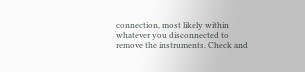connection, most likely within whatever you disconnected to remove the instruments. Check and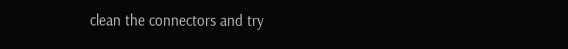clean the connectors and try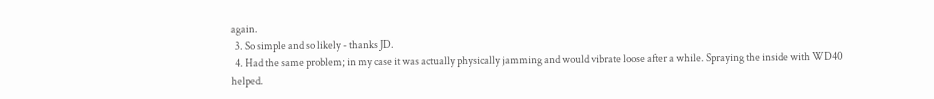again.
  3. So simple and so likely - thanks JD.
  4. Had the same problem; in my case it was actually physically jamming and would vibrate loose after a while. Spraying the inside with WD40 helped.